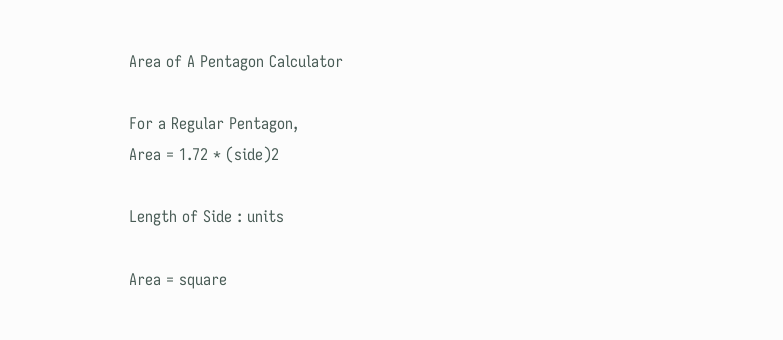Area of A Pentagon Calculator

For a Regular Pentagon,
Area = 1.72 * (side)2

Length of Side : units

Area = square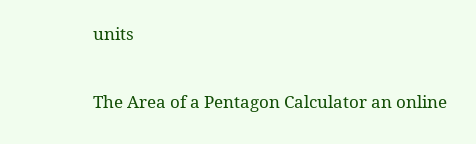units

The Area of a Pentagon Calculator an online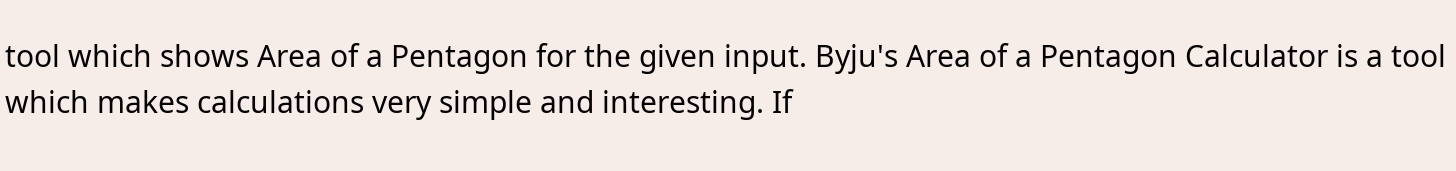tool which shows Area of a Pentagon for the given input. Byju's Area of a Pentagon Calculator is a tool
which makes calculations very simple and interesting. If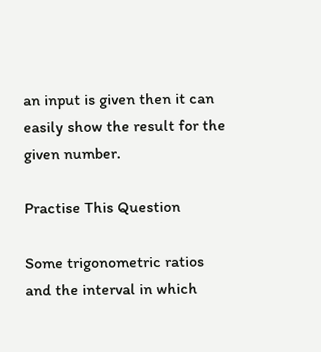an input is given then it can easily show the result for the given number.

Practise This Question

Some trigonometric ratios and the interval in which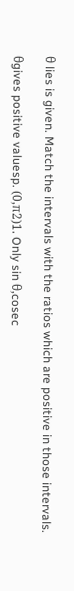θ lies is given. Match the intervals with the ratios which are positive in those intervals.

θgives positive valuesp. (0,π2)1. Only sin θ,cosec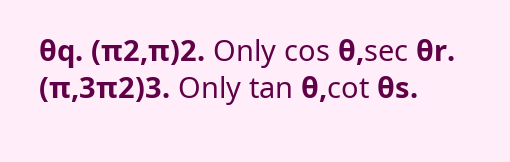θq. (π2,π)2. Only cos θ,sec θr. (π,3π2)3. Only tan θ,cot θs.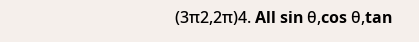(3π2,2π)4. All sin θ,cos θ,tan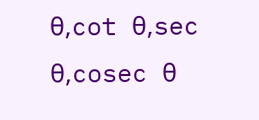θ,cot θ,sec θ,cosec θ